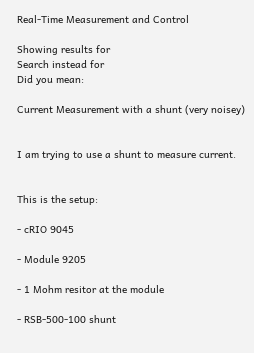Real-Time Measurement and Control

Showing results for
Search instead for
Did you mean:

Current Measurement with a shunt (very noisey)


I am trying to use a shunt to measure current.


This is the setup:

- cRIO 9045

- Module 9205

- 1 Mohm resitor at the module

- RSB-500-100 shunt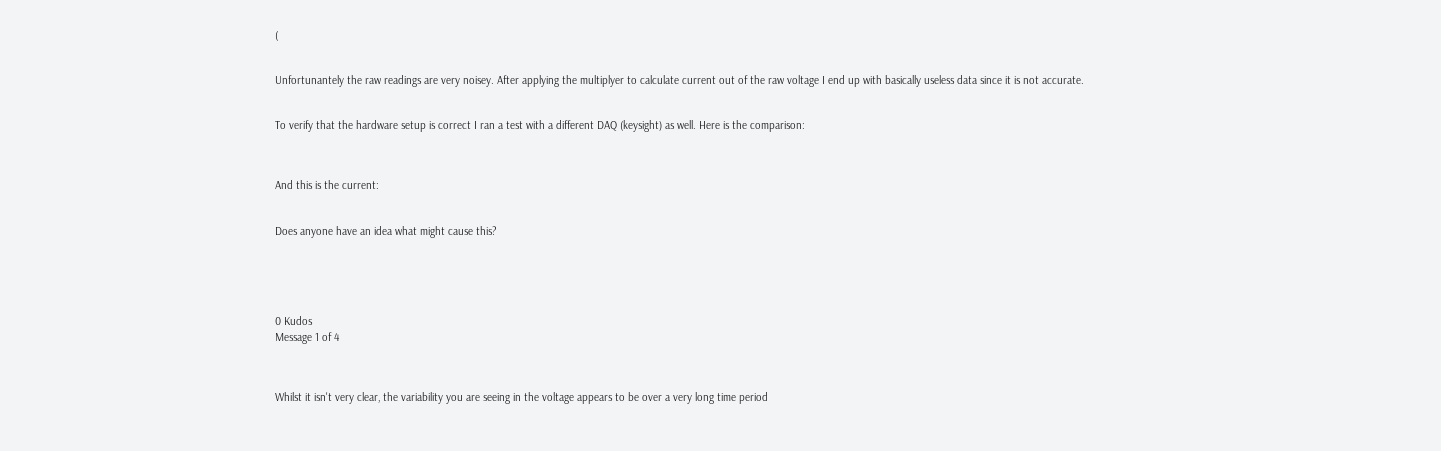(


Unfortunantely the raw readings are very noisey. After applying the multiplyer to calculate current out of the raw voltage I end up with basically useless data since it is not accurate.


To verify that the hardware setup is correct I ran a test with a different DAQ (keysight) as well. Here is the comparison:



And this is the current:


Does anyone have an idea what might cause this?





0 Kudos
Message 1 of 4



Whilst it isn't very clear, the variability you are seeing in the voltage appears to be over a very long time period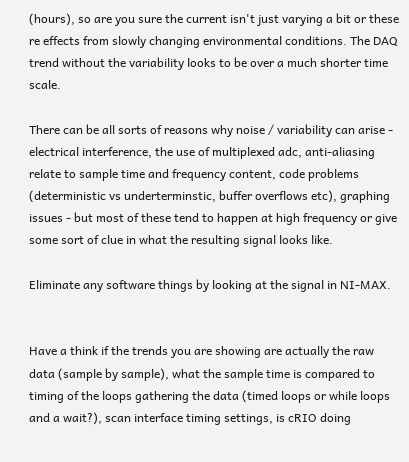(hours), so are you sure the current isn't just varying a bit or these re effects from slowly changing environmental conditions. The DAQ trend without the variability looks to be over a much shorter time scale.

There can be all sorts of reasons why noise / variability can arise - electrical interference, the use of multiplexed adc, anti-aliasing relate to sample time and frequency content, code problems (deterministic vs underterminstic, buffer overflows etc), graphing issues - but most of these tend to happen at high frequency or give some sort of clue in what the resulting signal looks like.

Eliminate any software things by looking at the signal in NI-MAX.


Have a think if the trends you are showing are actually the raw data (sample by sample), what the sample time is compared to timing of the loops gathering the data (timed loops or while loops and a wait?), scan interface timing settings, is cRIO doing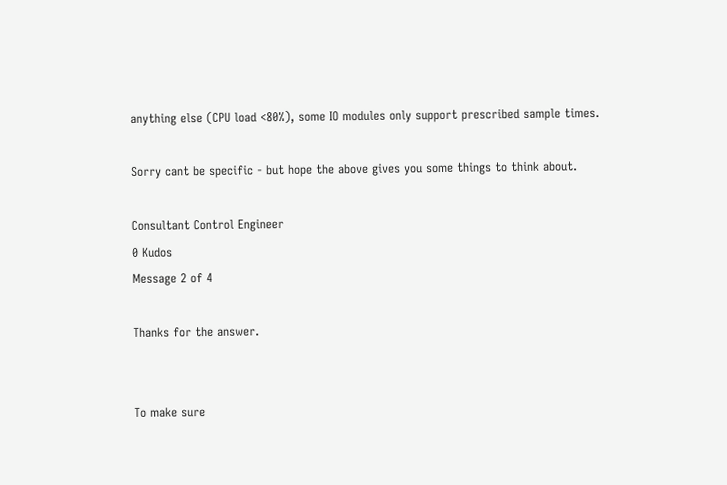anything else (CPU load <80%), some IO modules only support prescribed sample times.

Sorry cant be specific - but hope the above gives you some things to think about.

Consultant Control Engineer
0 Kudos
Message 2 of 4

Thanks for the answer.


To make sure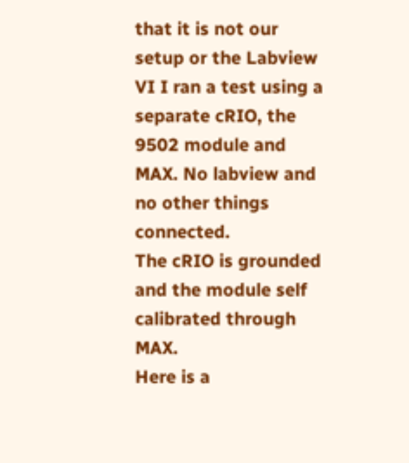that it is not our setup or the Labview VI I ran a test using a separate cRIO, the 9502 module and MAX. No labview and no other things connected.
The cRIO is grounded and the module self calibrated through MAX.
Here is a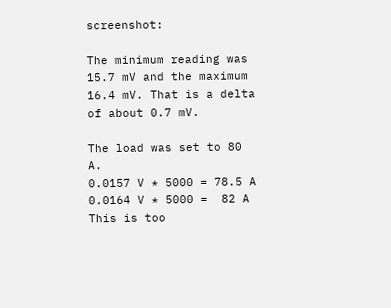screenshot:

The minimum reading was 15.7 mV and the maximum 16.4 mV. That is a delta of about 0.7 mV.

The load was set to 80 A.
0.0157 V * 5000 = 78.5 A
0.0164 V * 5000 =  82 A
This is too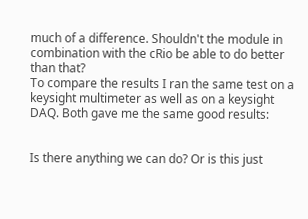much of a difference. Shouldn't the module in combination with the cRio be able to do better than that?
To compare the results I ran the same test on a keysight multimeter as well as on a keysight DAQ. Both gave me the same good results:


Is there anything we can do? Or is this just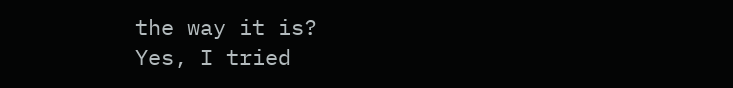the way it is?
Yes, I tried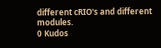different cRIO's and different modules.
0 Kudos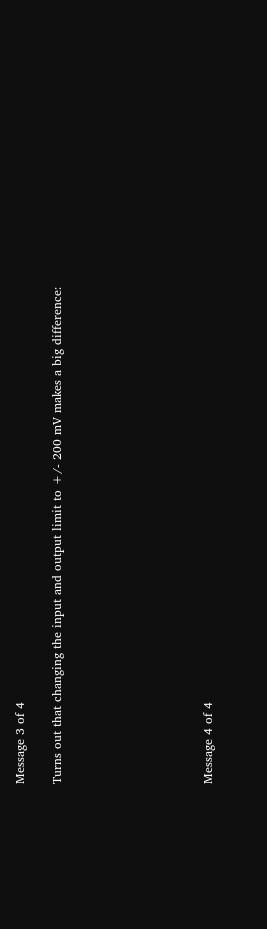Message 3 of 4

Turns out that changing the input and output limit to +/- 200 mV makes a big difference:







Message 4 of 4